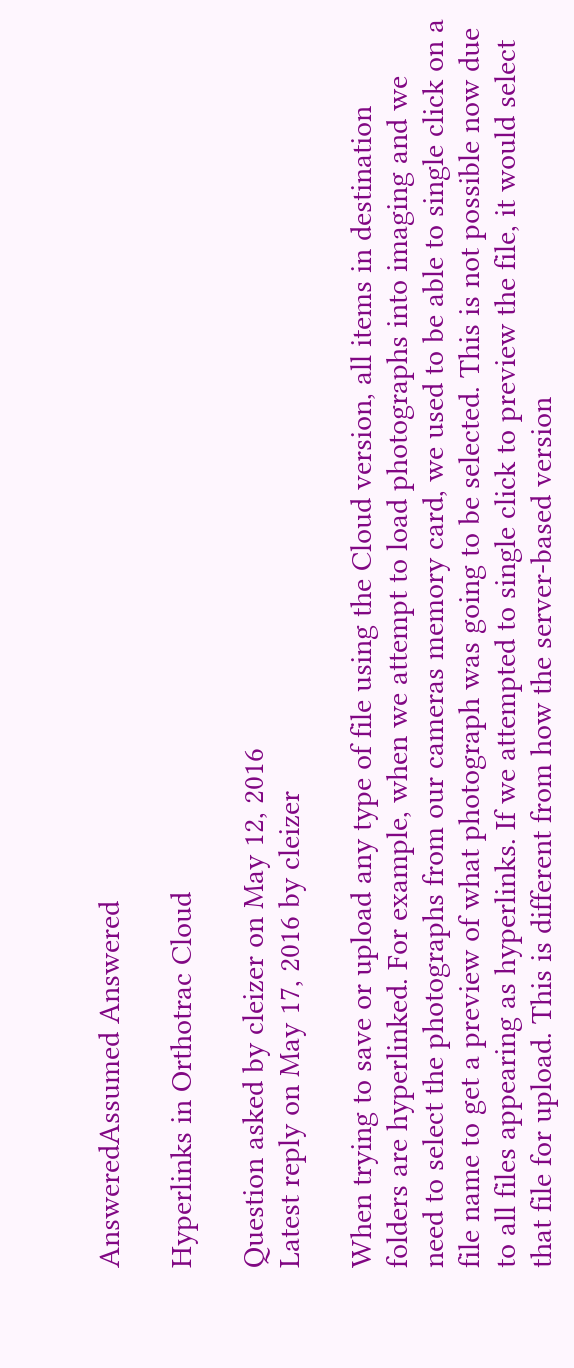AnsweredAssumed Answered

Hyperlinks in Orthotrac Cloud

Question asked by cleizer on May 12, 2016
Latest reply on May 17, 2016 by cleizer

When trying to save or upload any type of file using the Cloud version, all items in destination folders are hyperlinked. For example, when we attempt to load photographs into imaging and we need to select the photographs from our cameras memory card, we used to be able to single click on a file name to get a preview of what photograph was going to be selected. This is not possible now due to all files appearing as hyperlinks. If we attempted to single click to preview the file, it would select that file for upload. This is different from how the server-based version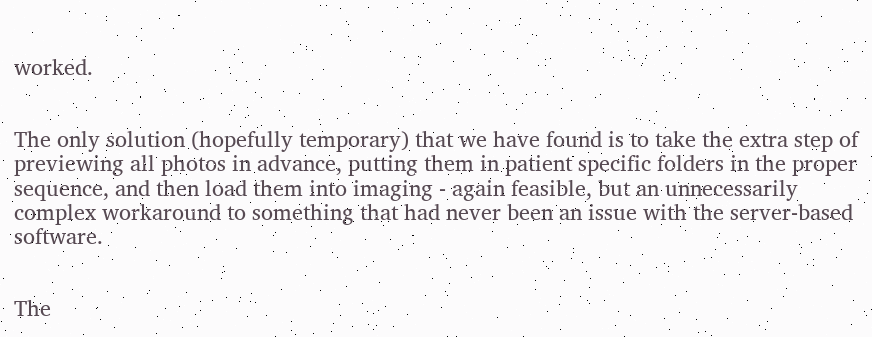worked.


The only solution (hopefully temporary) that we have found is to take the extra step of previewing all photos in advance, putting them in patient specific folders in the proper sequence, and then load them into imaging - again feasible, but an unnecessarily complex workaround to something that had never been an issue with the server-based software.


The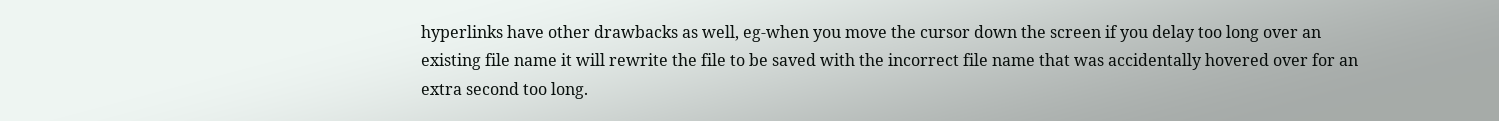hyperlinks have other drawbacks as well, eg-when you move the cursor down the screen if you delay too long over an existing file name it will rewrite the file to be saved with the incorrect file name that was accidentally hovered over for an extra second too long.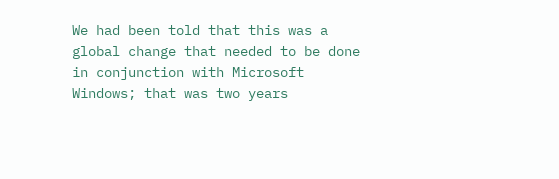We had been told that this was a global change that needed to be done in conjunction with Microsoft Windows; that was two years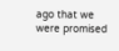ago that we were promised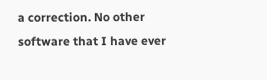a correction. No other software that I have ever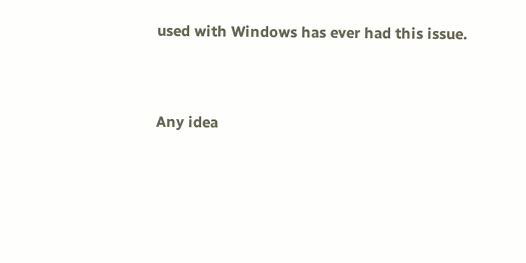used with Windows has ever had this issue.


Any idea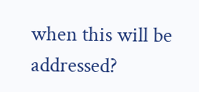when this will be addressed?